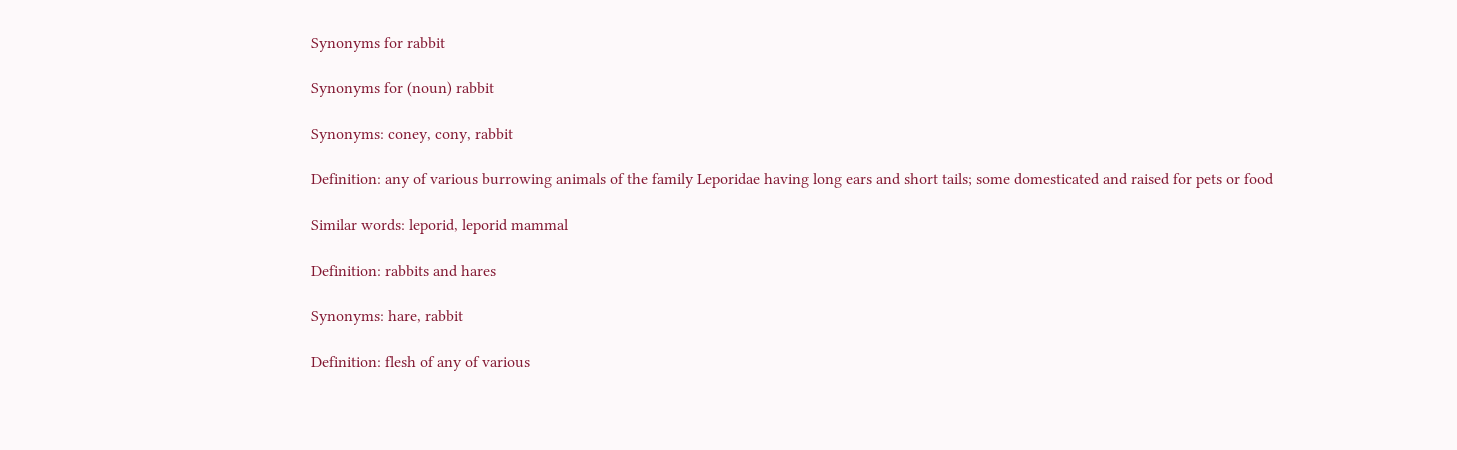Synonyms for rabbit

Synonyms for (noun) rabbit

Synonyms: coney, cony, rabbit

Definition: any of various burrowing animals of the family Leporidae having long ears and short tails; some domesticated and raised for pets or food

Similar words: leporid, leporid mammal

Definition: rabbits and hares

Synonyms: hare, rabbit

Definition: flesh of any of various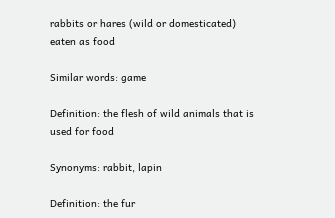rabbits or hares (wild or domesticated) eaten as food

Similar words: game

Definition: the flesh of wild animals that is used for food

Synonyms: rabbit, lapin

Definition: the fur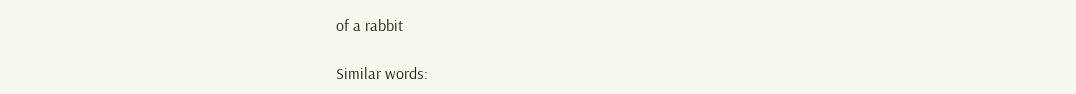of a rabbit

Similar words: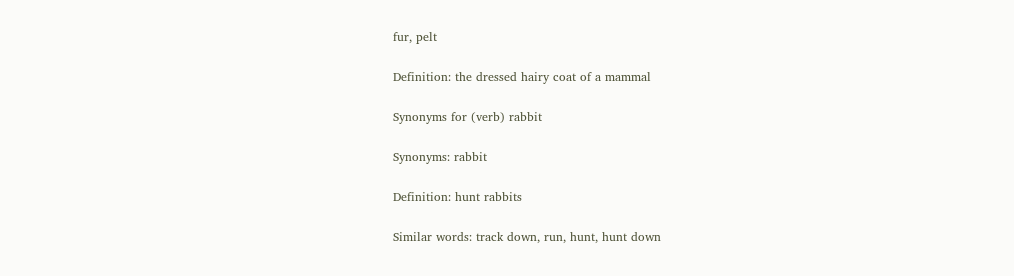fur, pelt

Definition: the dressed hairy coat of a mammal

Synonyms for (verb) rabbit

Synonyms: rabbit

Definition: hunt rabbits

Similar words: track down, run, hunt, hunt down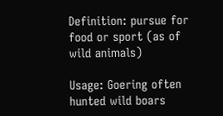Definition: pursue for food or sport (as of wild animals)

Usage: Goering often hunted wild boars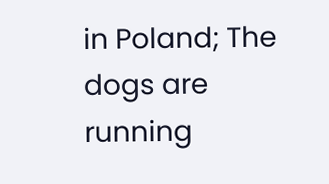in Poland; The dogs are running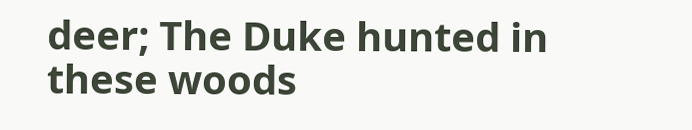deer; The Duke hunted in these woods